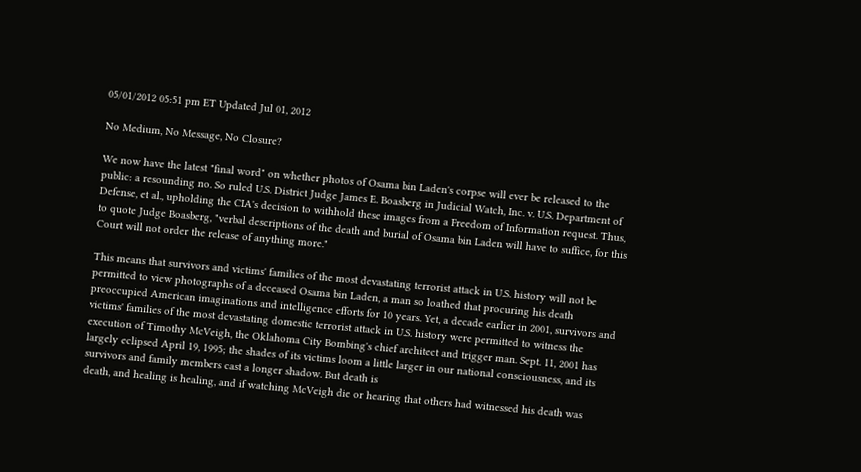05/01/2012 05:51 pm ET Updated Jul 01, 2012

No Medium, No Message, No Closure?

We now have the latest "final word" on whether photos of Osama bin Laden's corpse will ever be released to the public: a resounding no. So ruled U.S. District Judge James E. Boasberg in Judicial Watch, Inc. v. U.S. Department of Defense, et al., upholding the CIA's decision to withhold these images from a Freedom of Information request. Thus, to quote Judge Boasberg, "verbal descriptions of the death and burial of Osama bin Laden will have to suffice, for this Court will not order the release of anything more."

This means that survivors and victims' families of the most devastating terrorist attack in U.S. history will not be permitted to view photographs of a deceased Osama bin Laden, a man so loathed that procuring his death preoccupied American imaginations and intelligence efforts for 10 years. Yet, a decade earlier in 2001, survivors and victims' families of the most devastating domestic terrorist attack in U.S. history were permitted to witness the execution of Timothy McVeigh, the Oklahoma City Bombing's chief architect and trigger man. Sept. 11, 2001 has largely eclipsed April 19, 1995; the shades of its victims loom a little larger in our national consciousness, and its survivors and family members cast a longer shadow. But death is
death, and healing is healing, and if watching McVeigh die or hearing that others had witnessed his death was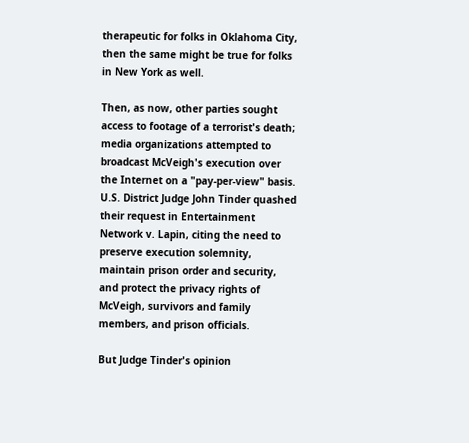therapeutic for folks in Oklahoma City, then the same might be true for folks in New York as well.

Then, as now, other parties sought access to footage of a terrorist's death; media organizations attempted to broadcast McVeigh's execution over the Internet on a "pay-per-view" basis. U.S. District Judge John Tinder quashed their request in Entertainment Network v. Lapin, citing the need to preserve execution solemnity, maintain prison order and security, and protect the privacy rights of McVeigh, survivors and family members, and prison officials.

But Judge Tinder's opinion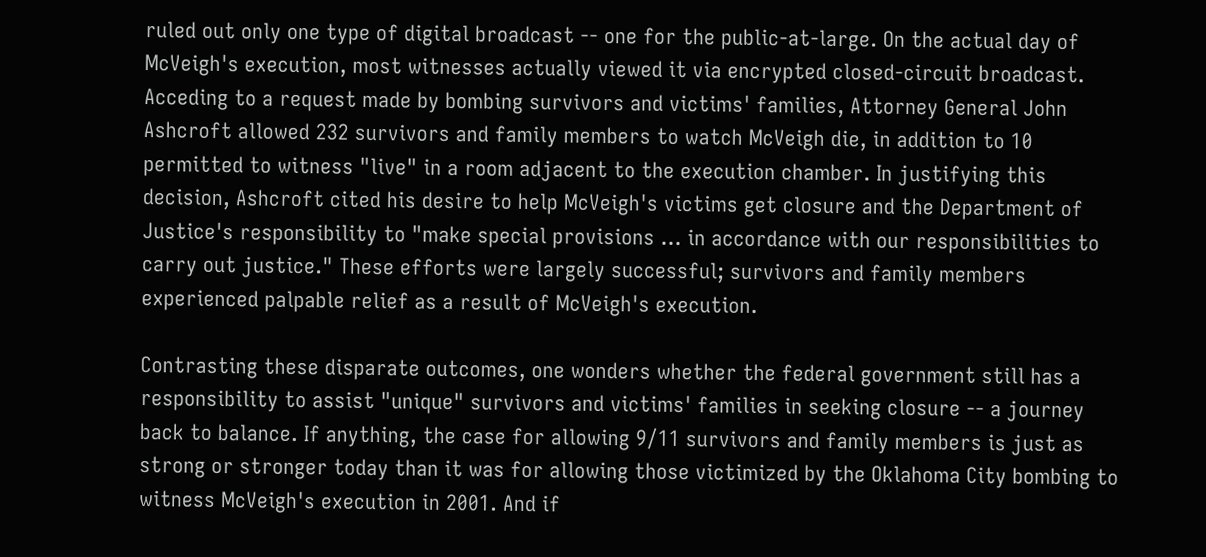ruled out only one type of digital broadcast -- one for the public-at-large. On the actual day of McVeigh's execution, most witnesses actually viewed it via encrypted closed-circuit broadcast. Acceding to a request made by bombing survivors and victims' families, Attorney General John Ashcroft allowed 232 survivors and family members to watch McVeigh die, in addition to 10 permitted to witness "live" in a room adjacent to the execution chamber. In justifying this decision, Ashcroft cited his desire to help McVeigh's victims get closure and the Department of Justice's responsibility to "make special provisions ... in accordance with our responsibilities to carry out justice." These efforts were largely successful; survivors and family members experienced palpable relief as a result of McVeigh's execution.

Contrasting these disparate outcomes, one wonders whether the federal government still has a responsibility to assist "unique" survivors and victims' families in seeking closure -- a journey back to balance. If anything, the case for allowing 9/11 survivors and family members is just as strong or stronger today than it was for allowing those victimized by the Oklahoma City bombing to witness McVeigh's execution in 2001. And if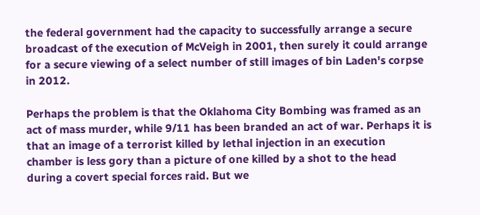the federal government had the capacity to successfully arrange a secure broadcast of the execution of McVeigh in 2001, then surely it could arrange for a secure viewing of a select number of still images of bin Laden's corpse in 2012.

Perhaps the problem is that the Oklahoma City Bombing was framed as an act of mass murder, while 9/11 has been branded an act of war. Perhaps it is that an image of a terrorist killed by lethal injection in an execution chamber is less gory than a picture of one killed by a shot to the head during a covert special forces raid. But we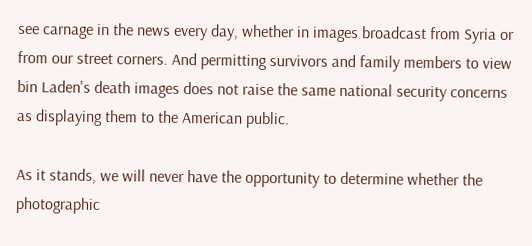see carnage in the news every day, whether in images broadcast from Syria or from our street corners. And permitting survivors and family members to view bin Laden's death images does not raise the same national security concerns as displaying them to the American public.

As it stands, we will never have the opportunity to determine whether the photographic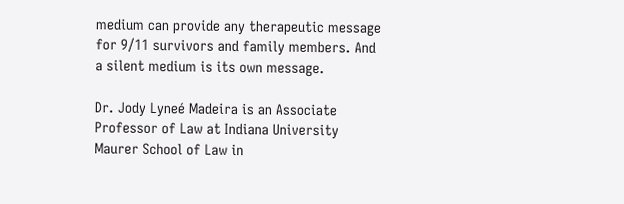medium can provide any therapeutic message for 9/11 survivors and family members. And a silent medium is its own message.

Dr. Jody Lyneé Madeira is an Associate Professor of Law at Indiana University Maurer School of Law in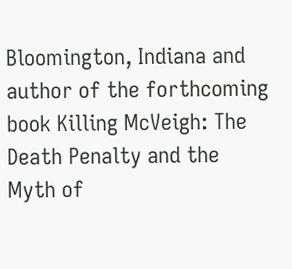Bloomington, Indiana and author of the forthcoming book Killing McVeigh: The Death Penalty and the Myth of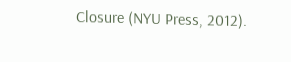Closure (NYU Press, 2012).